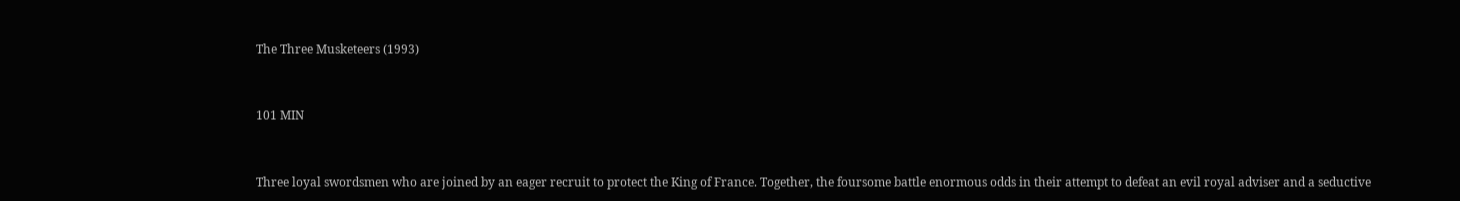The Three Musketeers (1993)


101 MIN


Three loyal swordsmen who are joined by an eager recruit to protect the King of France. Together, the foursome battle enormous odds in their attempt to defeat an evil royal adviser and a seductive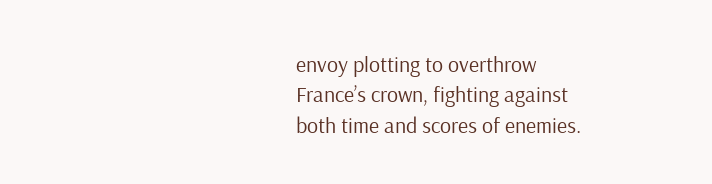envoy plotting to overthrow France’s crown, fighting against both time and scores of enemies.